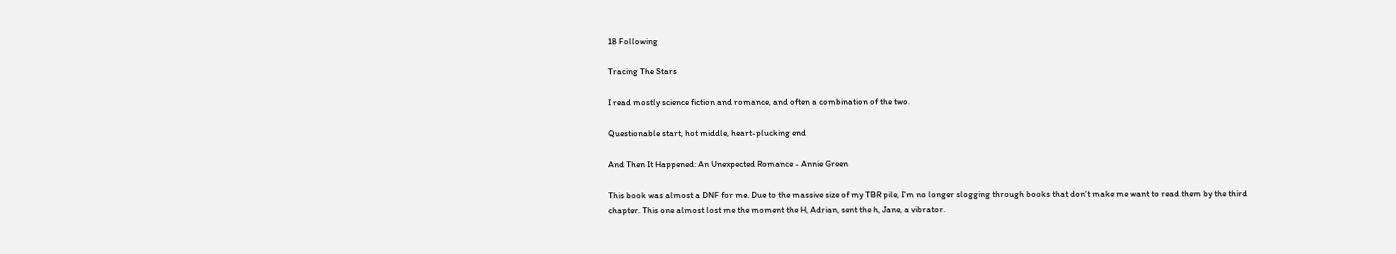18 Following

Tracing The Stars

I read mostly science fiction and romance, and often a combination of the two.

Questionable start, hot middle, heart-plucking end

And Then It Happened: An Unexpected Romance - Annie Green

This book was almost a DNF for me. Due to the massive size of my TBR pile, I'm no longer slogging through books that don't make me want to read them by the third chapter. This one almost lost me the moment the H, Adrian, sent the h, Jane, a vibrator.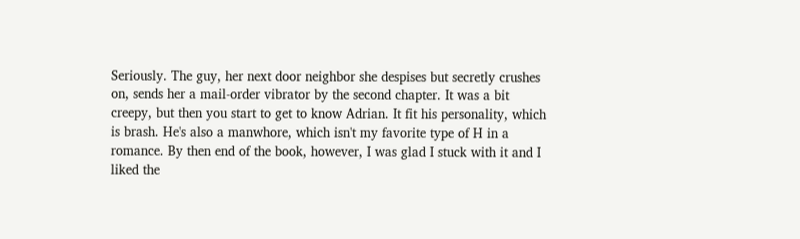Seriously. The guy, her next door neighbor she despises but secretly crushes on, sends her a mail-order vibrator by the second chapter. It was a bit creepy, but then you start to get to know Adrian. It fit his personality, which is brash. He's also a manwhore, which isn't my favorite type of H in a romance. By then end of the book, however, I was glad I stuck with it and I liked the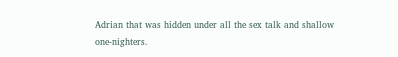Adrian that was hidden under all the sex talk and shallow one-nighters.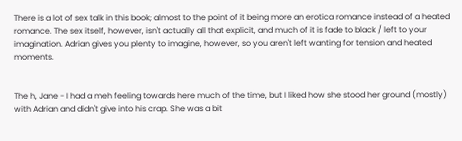There is a lot of sex talk in this book; almost to the point of it being more an erotica romance instead of a heated romance. The sex itself, however, isn't actually all that explicit, and much of it is fade to black / left to your imagination. Adrian gives you plenty to imagine, however, so you aren't left wanting for tension and heated moments.


The h, Jane - I had a meh feeling towards here much of the time, but I liked how she stood her ground (mostly) with Adrian and didn't give into his crap. She was a bit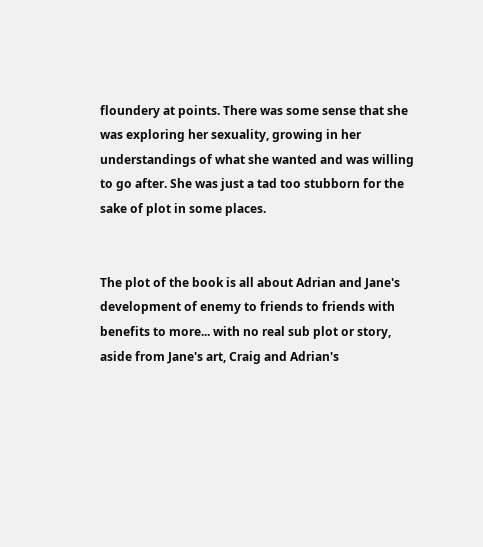floundery at points. There was some sense that she was exploring her sexuality, growing in her understandings of what she wanted and was willing to go after. She was just a tad too stubborn for the sake of plot in some places.


The plot of the book is all about Adrian and Jane's development of enemy to friends to friends with benefits to more... with no real sub plot or story, aside from Jane's art, Craig and Adrian's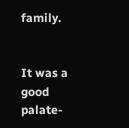family.


It was a good palate-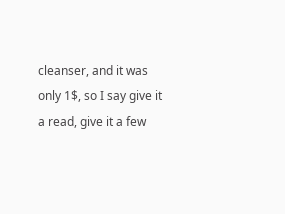cleanser, and it was only 1$, so I say give it a read, give it a few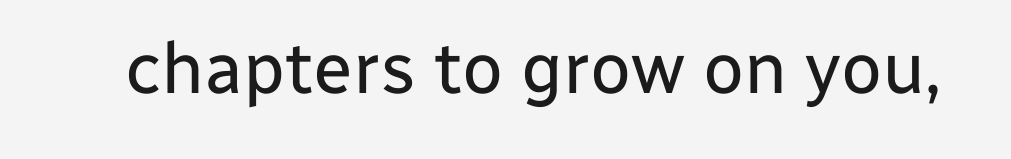chapters to grow on you,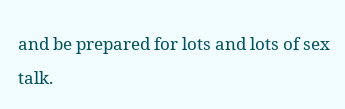and be prepared for lots and lots of sex talk.